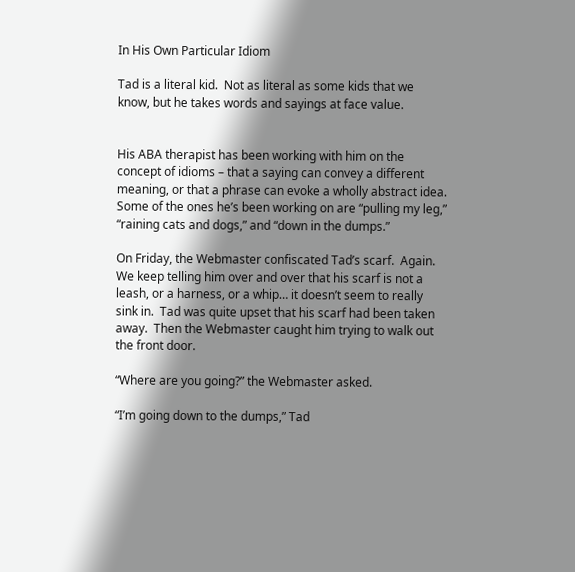In His Own Particular Idiom

Tad is a literal kid.  Not as literal as some kids that we know, but he takes words and sayings at face value.


His ABA therapist has been working with him on the concept of idioms – that a saying can convey a different meaning, or that a phrase can evoke a wholly abstract idea.  Some of the ones he’s been working on are “pulling my leg,” “raining cats and dogs,” and “down in the dumps.”

On Friday, the Webmaster confiscated Tad’s scarf.  Again.  We keep telling him over and over that his scarf is not a leash, or a harness, or a whip… it doesn’t seem to really sink in.  Tad was quite upset that his scarf had been taken away.  Then the Webmaster caught him trying to walk out the front door.

“Where are you going?” the Webmaster asked.

“I’m going down to the dumps,” Tad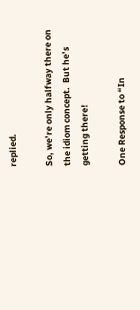replied.

So, we’re only halfway there on the idiom concept.  But he’s getting there!

One Response to “In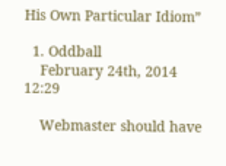His Own Particular Idiom”

  1. Oddball
    February 24th, 2014 12:29

    Webmaster should have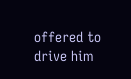offered to drive him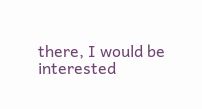there, I would be interested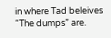in where Tad beleives “The dumps” are.